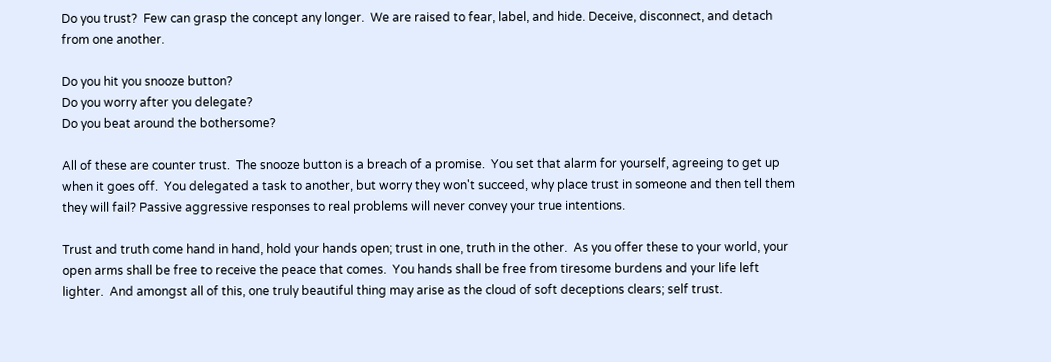Do you trust?  Few can grasp the concept any longer.  We are raised to fear, label, and hide. Deceive, disconnect, and detach from one another.

Do you hit you snooze button?
Do you worry after you delegate?
Do you beat around the bothersome?

All of these are counter trust.  The snooze button is a breach of a promise.  You set that alarm for yourself, agreeing to get up when it goes off.  You delegated a task to another, but worry they won't succeed, why place trust in someone and then tell them they will fail? Passive aggressive responses to real problems will never convey your true intentions.

Trust and truth come hand in hand, hold your hands open; trust in one, truth in the other.  As you offer these to your world, your open arms shall be free to receive the peace that comes.  You hands shall be free from tiresome burdens and your life left lighter.  And amongst all of this, one truly beautiful thing may arise as the cloud of soft deceptions clears; self trust.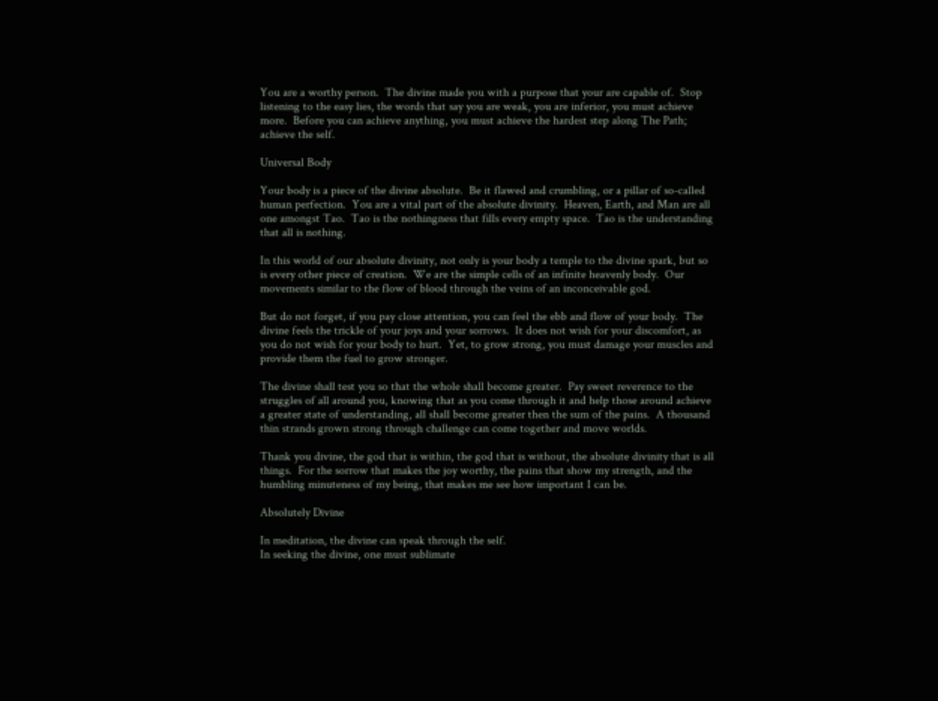You are a worthy person.  The divine made you with a purpose that your are capable of.  Stop listening to the easy lies, the words that say you are weak, you are inferior, you must achieve more.  Before you can achieve anything, you must achieve the hardest step along The Path; achieve the self.

Universal Body

Your body is a piece of the divine absolute.  Be it flawed and crumbling, or a pillar of so-called human perfection.  You are a vital part of the absolute divinity.  Heaven, Earth, and Man are all one amongst Tao.  Tao is the nothingness that fills every empty space.  Tao is the understanding that all is nothing.

In this world of our absolute divinity, not only is your body a temple to the divine spark, but so is every other piece of creation.  We are the simple cells of an infinite heavenly body.  Our movements similar to the flow of blood through the veins of an inconceivable god.

But do not forget, if you pay close attention, you can feel the ebb and flow of your body.  The divine feels the trickle of your joys and your sorrows.  It does not wish for your discomfort, as you do not wish for your body to hurt.  Yet, to grow strong, you must damage your muscles and provide them the fuel to grow stronger.

The divine shall test you so that the whole shall become greater.  Pay sweet reverence to the struggles of all around you, knowing that as you come through it and help those around achieve a greater state of understanding, all shall become greater then the sum of the pains.  A thousand thin strands grown strong through challenge can come together and move worlds.

Thank you divine, the god that is within, the god that is without, the absolute divinity that is all things.  For the sorrow that makes the joy worthy, the pains that show my strength, and the humbling minuteness of my being, that makes me see how important I can be.

Absolutely Divine

In meditation, the divine can speak through the self.
In seeking the divine, one must sublimate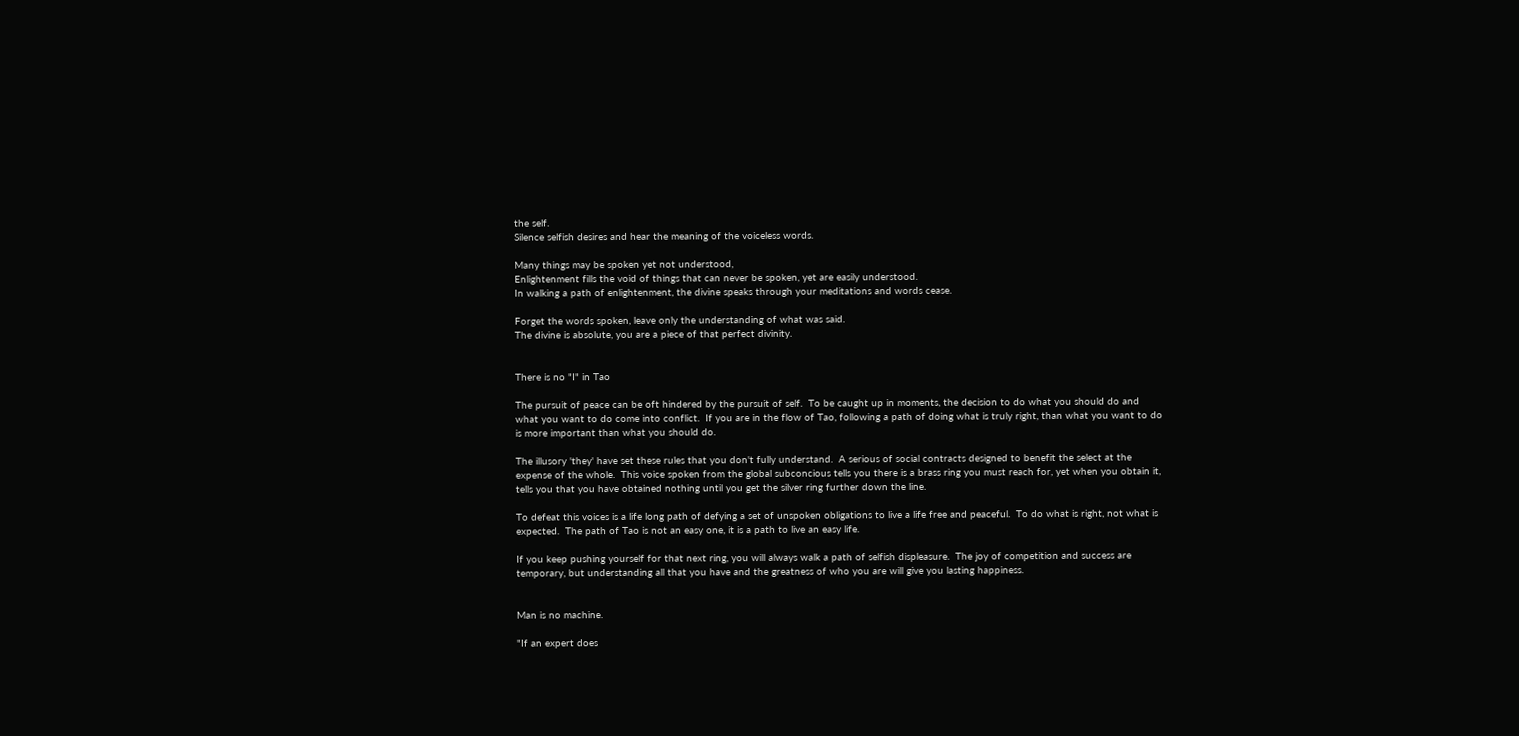the self.
Silence selfish desires and hear the meaning of the voiceless words.

Many things may be spoken yet not understood,
Enlightenment fills the void of things that can never be spoken, yet are easily understood.
In walking a path of enlightenment, the divine speaks through your meditations and words cease.

Forget the words spoken, leave only the understanding of what was said.
The divine is absolute, you are a piece of that perfect divinity.


There is no "I" in Tao

The pursuit of peace can be oft hindered by the pursuit of self.  To be caught up in moments, the decision to do what you should do and what you want to do come into conflict.  If you are in the flow of Tao, following a path of doing what is truly right, than what you want to do is more important than what you should do.

The illusory 'they' have set these rules that you don't fully understand.  A serious of social contracts designed to benefit the select at the expense of the whole.  This voice spoken from the global subconcious tells you there is a brass ring you must reach for, yet when you obtain it, tells you that you have obtained nothing until you get the silver ring further down the line.

To defeat this voices is a life long path of defying a set of unspoken obligations to live a life free and peaceful.  To do what is right, not what is expected.  The path of Tao is not an easy one, it is a path to live an easy life.

If you keep pushing yourself for that next ring, you will always walk a path of selfish displeasure.  The joy of competition and success are temporary, but understanding all that you have and the greatness of who you are will give you lasting happiness.


Man is no machine.

"If an expert does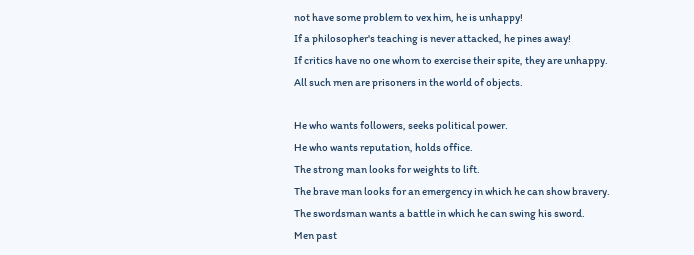not have some problem to vex him, he is unhappy!
If a philosopher's teaching is never attacked, he pines away!
If critics have no one whom to exercise their spite, they are unhappy.
All such men are prisoners in the world of objects.

He who wants followers, seeks political power.
He who wants reputation, holds office.
The strong man looks for weights to lift.
The brave man looks for an emergency in which he can show bravery.
The swordsman wants a battle in which he can swing his sword.
Men past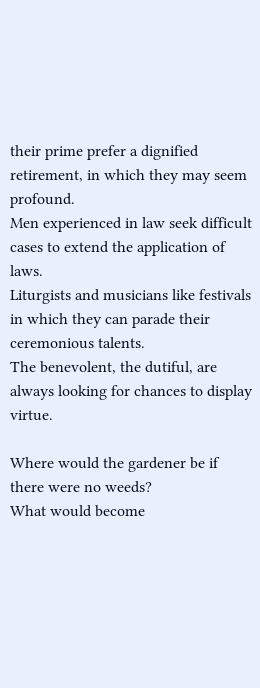their prime prefer a dignified retirement, in which they may seem profound.
Men experienced in law seek difficult cases to extend the application of laws.
Liturgists and musicians like festivals in which they can parade their ceremonious talents.
The benevolent, the dutiful, are always looking for chances to display virtue.

Where would the gardener be if there were no weeds?
What would become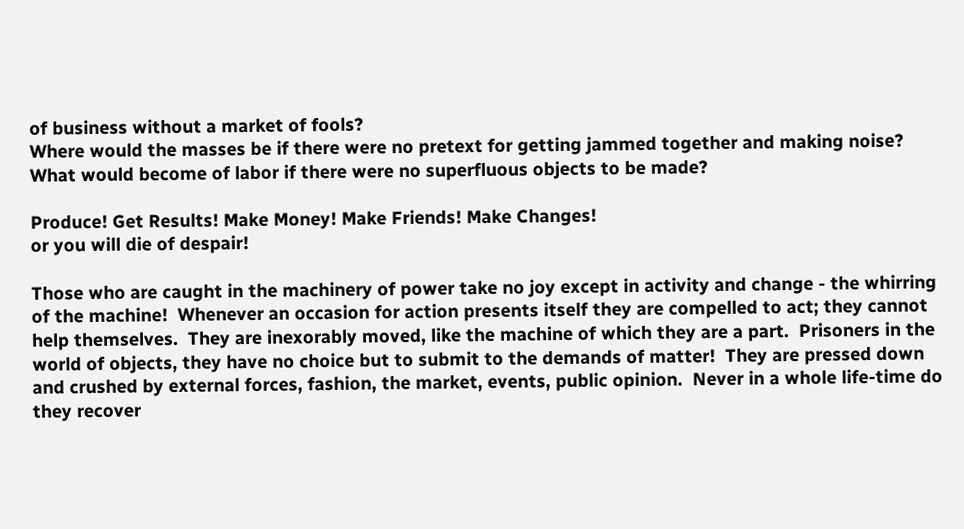of business without a market of fools?
Where would the masses be if there were no pretext for getting jammed together and making noise?
What would become of labor if there were no superfluous objects to be made?

Produce! Get Results! Make Money! Make Friends! Make Changes!
or you will die of despair!

Those who are caught in the machinery of power take no joy except in activity and change - the whirring of the machine!  Whenever an occasion for action presents itself they are compelled to act; they cannot help themselves.  They are inexorably moved, like the machine of which they are a part.  Prisoners in the world of objects, they have no choice but to submit to the demands of matter!  They are pressed down and crushed by external forces, fashion, the market, events, public opinion.  Never in a whole life-time do they recover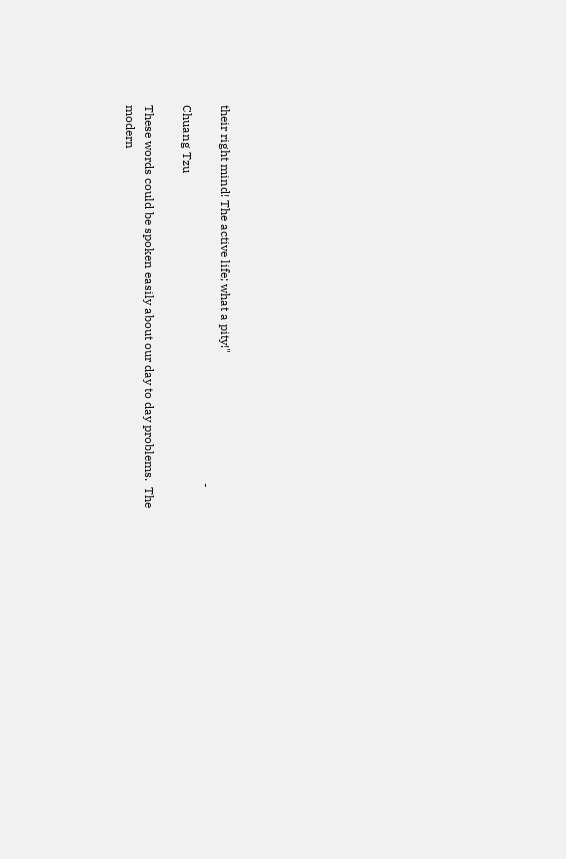their right mind! The active life; what a pity!"
                                                                                                                              - Chuang Tzu

These words could be spoken easily about our day to day problems.  The modern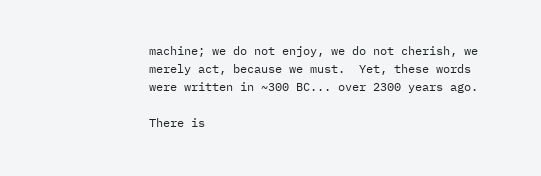machine; we do not enjoy, we do not cherish, we merely act, because we must.  Yet, these words were written in ~300 BC... over 2300 years ago.

There is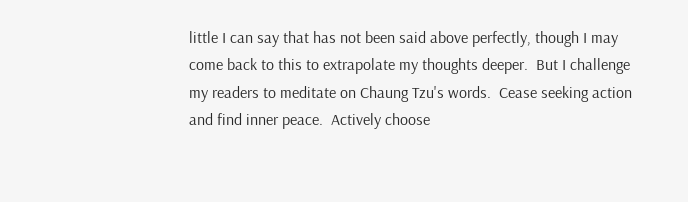little I can say that has not been said above perfectly, though I may come back to this to extrapolate my thoughts deeper.  But I challenge my readers to meditate on Chaung Tzu's words.  Cease seeking action and find inner peace.  Actively choose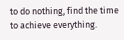to do nothing, find the time to achieve everything.